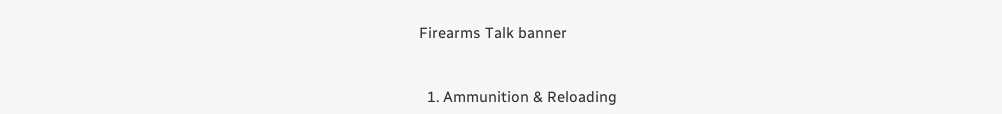Firearms Talk banner


  1. Ammunition & Reloading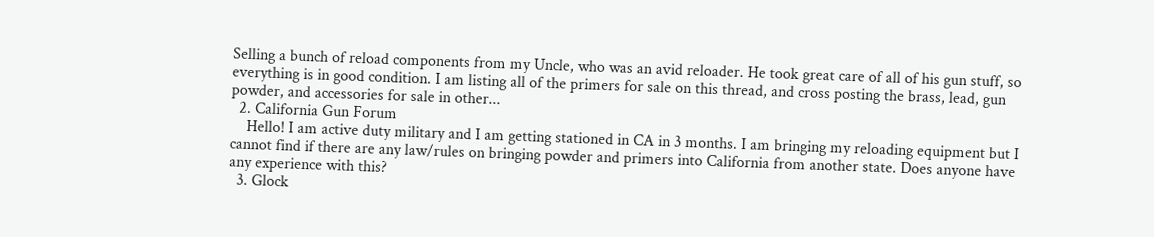Selling a bunch of reload components from my Uncle, who was an avid reloader. He took great care of all of his gun stuff, so everything is in good condition. I am listing all of the primers for sale on this thread, and cross posting the brass, lead, gun powder, and accessories for sale in other...
  2. California Gun Forum
    Hello! I am active duty military and I am getting stationed in CA in 3 months. I am bringing my reloading equipment but I cannot find if there are any law/rules on bringing powder and primers into California from another state. Does anyone have any experience with this?
  3. Glock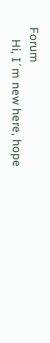Forum
    Hi, I´m new here, hope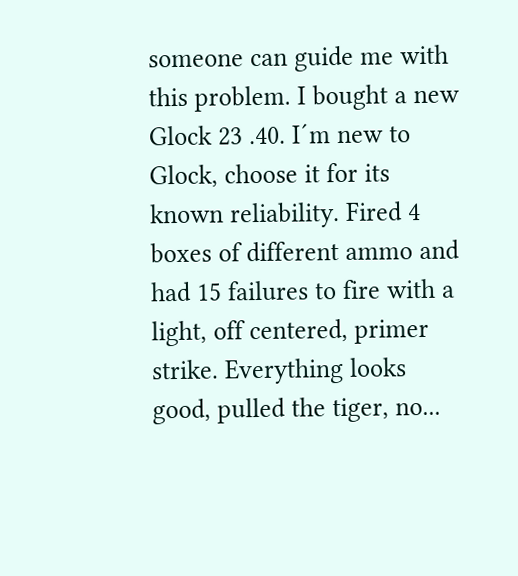someone can guide me with this problem. I bought a new Glock 23 .40. I´m new to Glock, choose it for its known reliability. Fired 4 boxes of different ammo and had 15 failures to fire with a light, off centered, primer strike. Everything looks good, pulled the tiger, no...